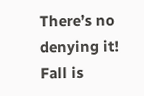There’s no denying it! Fall is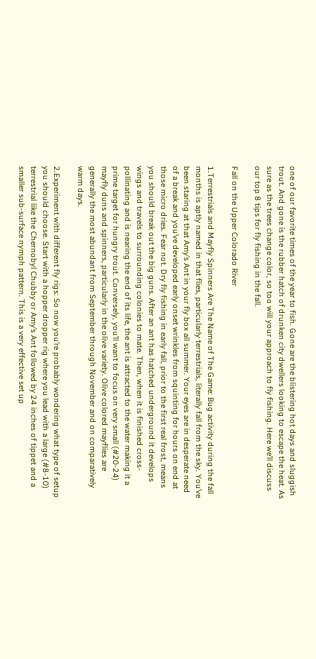one of our favorite times of the year to fish. Gone are the blistering hot days and sluggish trout. And gone is the rubber hatch of drunken city dwellers looking to escape the heat. As sure as the trees change color, so too will your approach to fly fishing. Here we’ll discuss our top 8 tips for fly fishing in the fall.

Fall on the Upper Colorado River

1.Terrestrials and Mayfly Spinners Are The Name of The Game: Bug activity during the fall months is aptly named in that flies, particularly terrestrials, literally fall from the sky. You’ve been staring at that Amy’s Ant in your fly box all summer. Your eyes are in desperate need of a break and you’ve developed early onset wrinkles from squinting for hours on end at those micro dries. Fear not. Dry fly fishing in early fall, prior to the first real frost, means you should break out the big guns. After an ant has hatched underground it develops wings and travels to surrounding colonies to mate. Then, when it is finished cross-pollinating and is nearing the end of its life, the ant is attracted to the water making it a prime target for hungry trout. Conversely, you’ll want to focus on very small (#20-24) mayfly duns and spinners, particularly in the olive variety. Olive colored mayflies are generally the most abundant from September through November and on comparatively warm days.

2.Experiment with different fly rigs: So now you’re probably wondering what type of setup you should choose. Start with a hopper dropper rig where you lead with a large (#8-10) terrestrial like the Chernobyl Chubby or Amy’s Ant followed by 24 inches of tippet and a smaller sub-surface nymph pattern. This is a very effective set up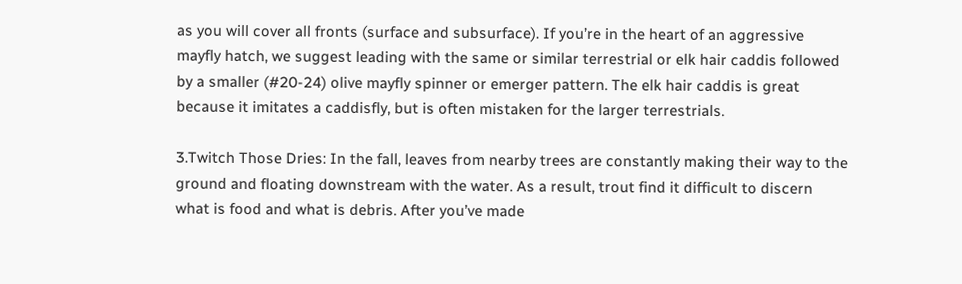as you will cover all fronts (surface and subsurface). If you’re in the heart of an aggressive mayfly hatch, we suggest leading with the same or similar terrestrial or elk hair caddis followed by a smaller (#20-24) olive mayfly spinner or emerger pattern. The elk hair caddis is great because it imitates a caddisfly, but is often mistaken for the larger terrestrials.

3.Twitch Those Dries: In the fall, leaves from nearby trees are constantly making their way to the ground and floating downstream with the water. As a result, trout find it difficult to discern what is food and what is debris. After you’ve made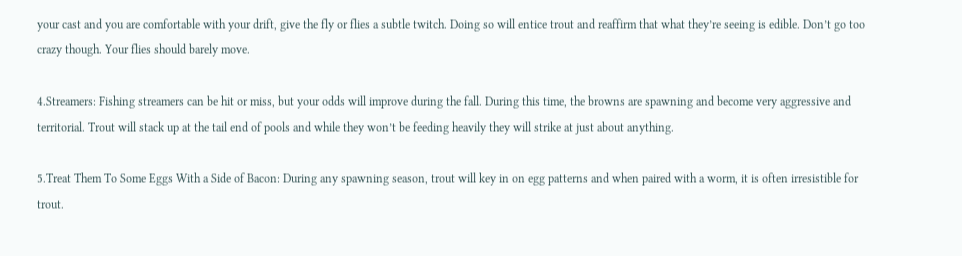your cast and you are comfortable with your drift, give the fly or flies a subtle twitch. Doing so will entice trout and reaffirm that what they’re seeing is edible. Don’t go too crazy though. Your flies should barely move.

4.Streamers: Fishing streamers can be hit or miss, but your odds will improve during the fall. During this time, the browns are spawning and become very aggressive and territorial. Trout will stack up at the tail end of pools and while they won’t be feeding heavily they will strike at just about anything.

5.Treat Them To Some Eggs With a Side of Bacon: During any spawning season, trout will key in on egg patterns and when paired with a worm, it is often irresistible for trout.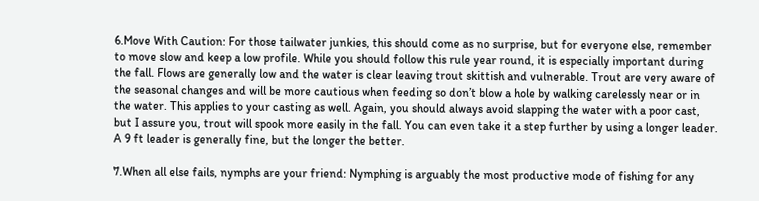6.Move With Caution: For those tailwater junkies, this should come as no surprise, but for everyone else, remember to move slow and keep a low profile. While you should follow this rule year round, it is especially important during the fall. Flows are generally low and the water is clear leaving trout skittish and vulnerable. Trout are very aware of the seasonal changes and will be more cautious when feeding so don’t blow a hole by walking carelessly near or in the water. This applies to your casting as well. Again, you should always avoid slapping the water with a poor cast, but I assure you, trout will spook more easily in the fall. You can even take it a step further by using a longer leader. A 9 ft leader is generally fine, but the longer the better.

7.When all else fails, nymphs are your friend: Nymphing is arguably the most productive mode of fishing for any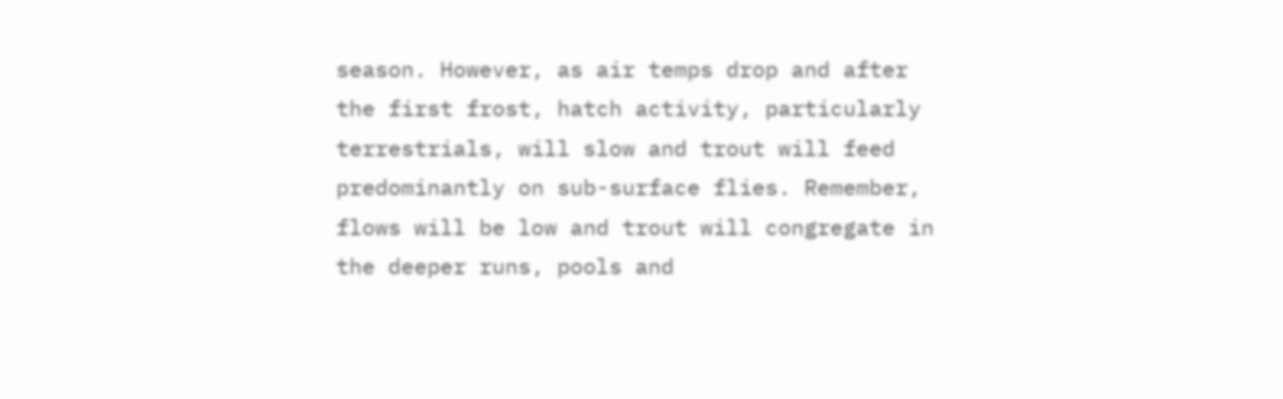season. However, as air temps drop and after the first frost, hatch activity, particularly terrestrials, will slow and trout will feed predominantly on sub-surface flies. Remember, flows will be low and trout will congregate in the deeper runs, pools and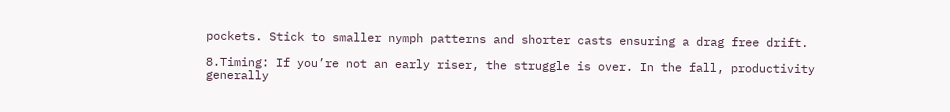pockets. Stick to smaller nymph patterns and shorter casts ensuring a drag free drift.

8.Timing: If you’re not an early riser, the struggle is over. In the fall, productivity generally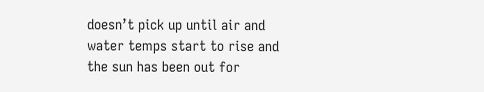doesn’t pick up until air and water temps start to rise and the sun has been out for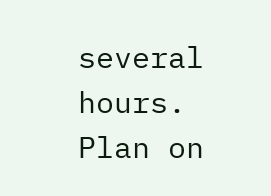several hours. Plan on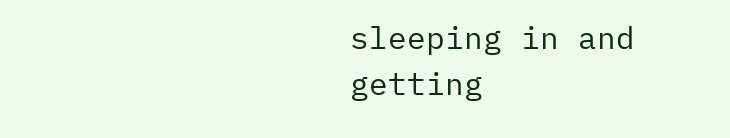sleeping in and getting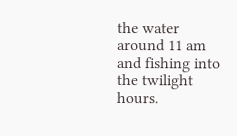the water around 11 am and fishing into the twilight hours.